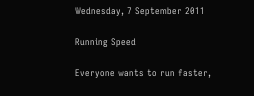Wednesday, 7 September 2011

Running Speed

Everyone wants to run faster,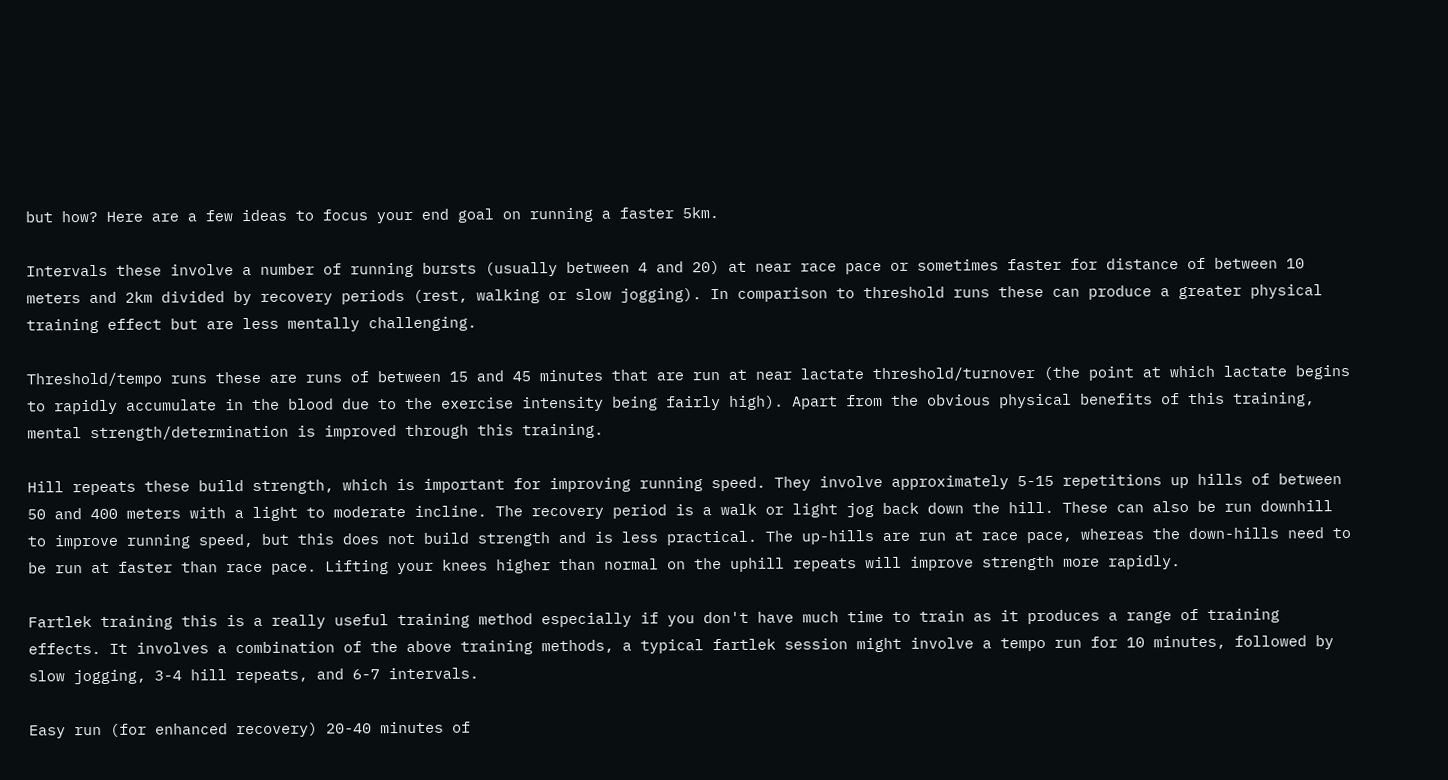but how? Here are a few ideas to focus your end goal on running a faster 5km.

Intervals these involve a number of running bursts (usually between 4 and 20) at near race pace or sometimes faster for distance of between 10 meters and 2km divided by recovery periods (rest, walking or slow jogging). In comparison to threshold runs these can produce a greater physical training effect but are less mentally challenging.

Threshold/tempo runs these are runs of between 15 and 45 minutes that are run at near lactate threshold/turnover (the point at which lactate begins to rapidly accumulate in the blood due to the exercise intensity being fairly high). Apart from the obvious physical benefits of this training, mental strength/determination is improved through this training.

Hill repeats these build strength, which is important for improving running speed. They involve approximately 5-15 repetitions up hills of between 50 and 400 meters with a light to moderate incline. The recovery period is a walk or light jog back down the hill. These can also be run downhill to improve running speed, but this does not build strength and is less practical. The up-hills are run at race pace, whereas the down-hills need to be run at faster than race pace. Lifting your knees higher than normal on the uphill repeats will improve strength more rapidly.

Fartlek training this is a really useful training method especially if you don't have much time to train as it produces a range of training effects. It involves a combination of the above training methods, a typical fartlek session might involve a tempo run for 10 minutes, followed by slow jogging, 3-4 hill repeats, and 6-7 intervals.

Easy run (for enhanced recovery) 20-40 minutes of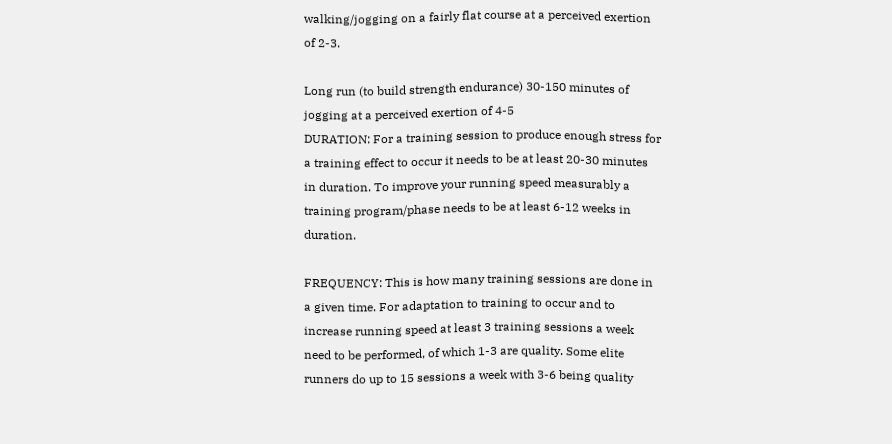walking/jogging on a fairly flat course at a perceived exertion of 2-3.

Long run (to build strength endurance) 30-150 minutes of jogging at a perceived exertion of 4-5
DURATION: For a training session to produce enough stress for a training effect to occur it needs to be at least 20-30 minutes in duration. To improve your running speed measurably a training program/phase needs to be at least 6-12 weeks in duration.

FREQUENCY: This is how many training sessions are done in a given time. For adaptation to training to occur and to increase running speed at least 3 training sessions a week need to be performed, of which 1-3 are quality. Some elite runners do up to 15 sessions a week with 3-6 being quality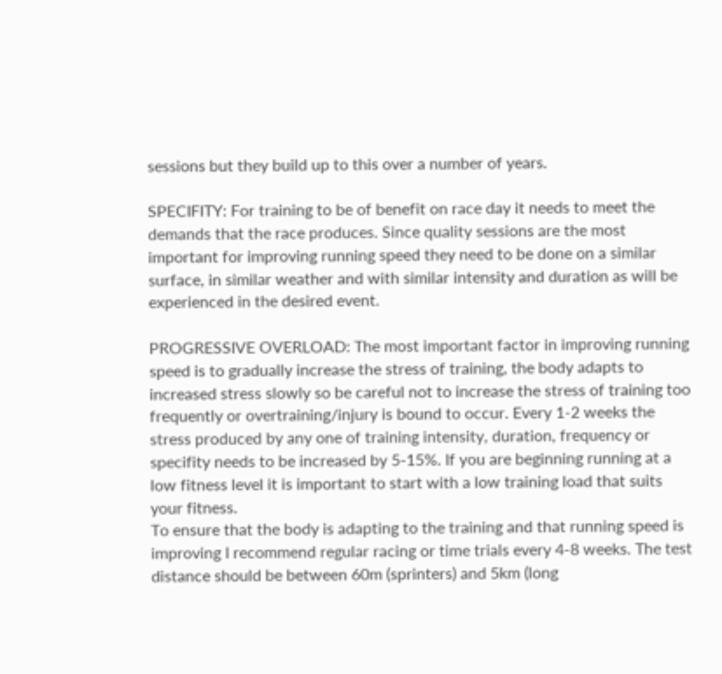sessions but they build up to this over a number of years.

SPECIFITY: For training to be of benefit on race day it needs to meet the demands that the race produces. Since quality sessions are the most important for improving running speed they need to be done on a similar surface, in similar weather and with similar intensity and duration as will be experienced in the desired event.

PROGRESSIVE OVERLOAD: The most important factor in improving running speed is to gradually increase the stress of training, the body adapts to increased stress slowly so be careful not to increase the stress of training too frequently or overtraining/injury is bound to occur. Every 1-2 weeks the stress produced by any one of training intensity, duration, frequency or specifity needs to be increased by 5-15%. If you are beginning running at a low fitness level it is important to start with a low training load that suits your fitness.
To ensure that the body is adapting to the training and that running speed is improving I recommend regular racing or time trials every 4-8 weeks. The test distance should be between 60m (sprinters) and 5km (long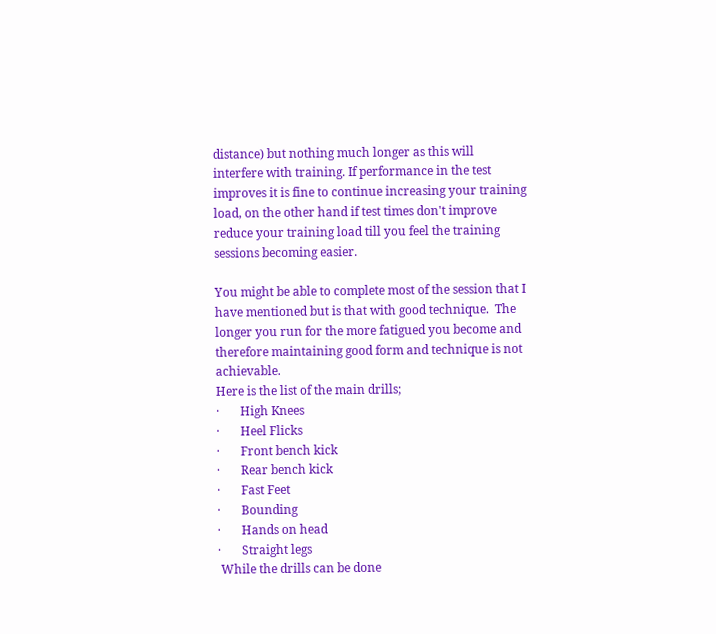distance) but nothing much longer as this will interfere with training. If performance in the test improves it is fine to continue increasing your training load, on the other hand if test times don't improve reduce your training load till you feel the training sessions becoming easier.

You might be able to complete most of the session that I have mentioned but is that with good technique.  The longer you run for the more fatigued you become and therefore maintaining good form and technique is not achievable.
Here is the list of the main drills;
·       High Knees
·       Heel Flicks
·       Front bench kick
·       Rear bench kick
·       Fast Feet
·       Bounding
·       Hands on head
·       Straight legs
 While the drills can be done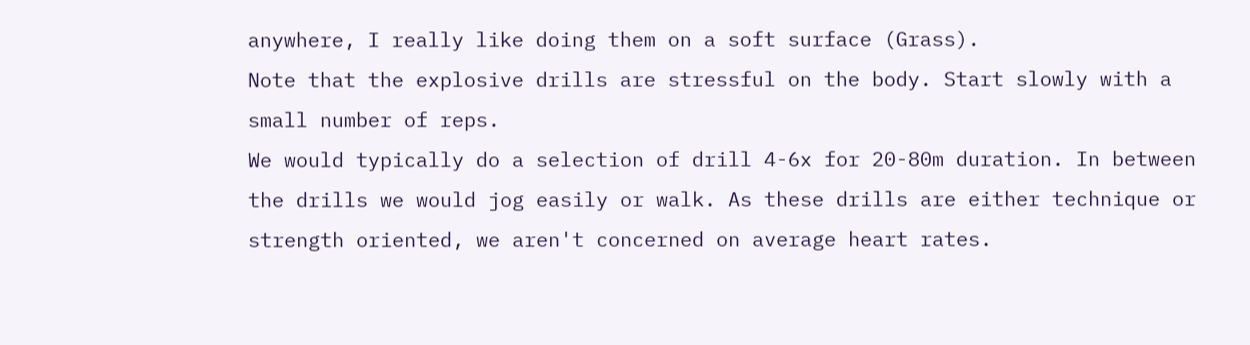anywhere, I really like doing them on a soft surface (Grass).
Note that the explosive drills are stressful on the body. Start slowly with a small number of reps.
We would typically do a selection of drill 4-6x for 20-80m duration. In between the drills we would jog easily or walk. As these drills are either technique or strength oriented, we aren't concerned on average heart rates.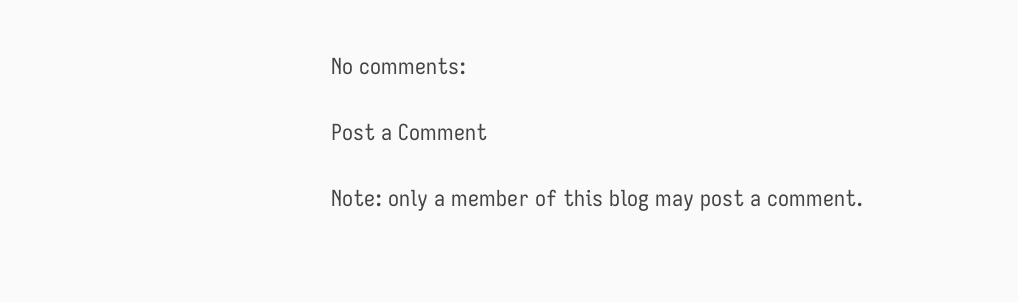No comments:

Post a Comment

Note: only a member of this blog may post a comment.